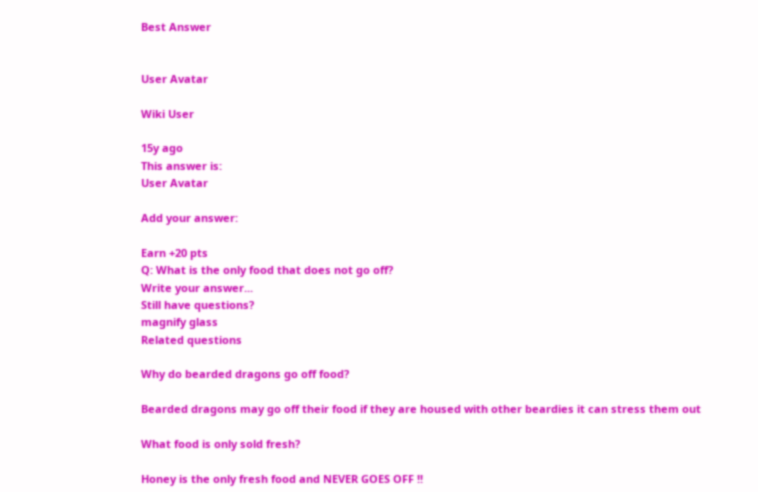Best Answer


User Avatar

Wiki User

15y ago
This answer is:
User Avatar

Add your answer:

Earn +20 pts
Q: What is the only food that does not go off?
Write your answer...
Still have questions?
magnify glass
Related questions

Why do bearded dragons go off food?

Bearded dragons may go off their food if they are housed with other beardies it can stress them out

What food is only sold fresh?

Honey is the only fresh food and NEVER GOES OFF !!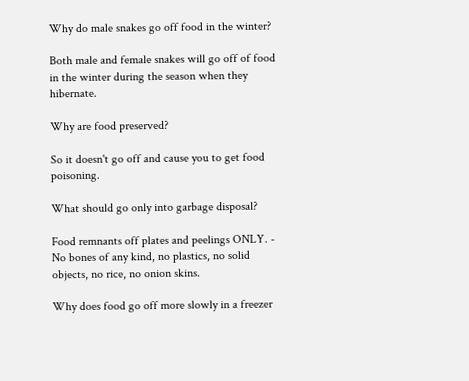Why do male snakes go off food in the winter?

Both male and female snakes will go off of food in the winter during the season when they hibernate.

Why are food preserved?

So it doesn't go off and cause you to get food poisoning.

What should go only into garbage disposal?

Food remnants off plates and peelings ONLY. - No bones of any kind, no plastics, no solid objects, no rice, no onion skins.

Why does food go off more slowly in a freezer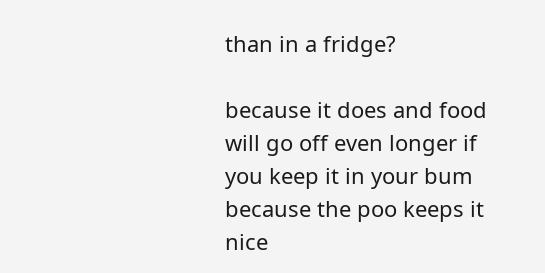than in a fridge?

because it does and food will go off even longer if you keep it in your bum because the poo keeps it nice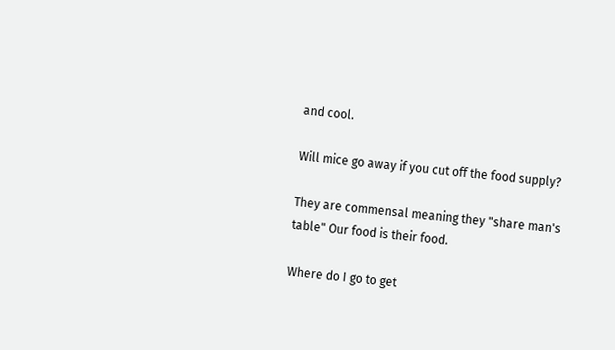and cool.

Will mice go away if you cut off the food supply?

They are commensal meaning they "share man's table" Our food is their food.

Where do I go to get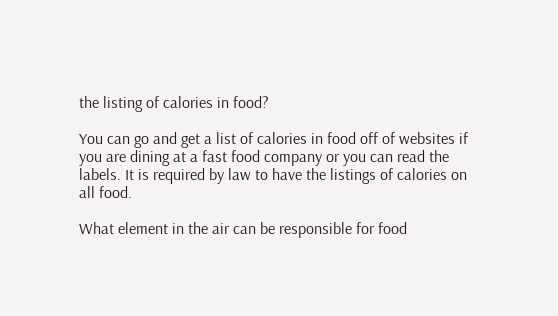the listing of calories in food?

You can go and get a list of calories in food off of websites if you are dining at a fast food company or you can read the labels. It is required by law to have the listings of calories on all food.

What element in the air can be responsible for food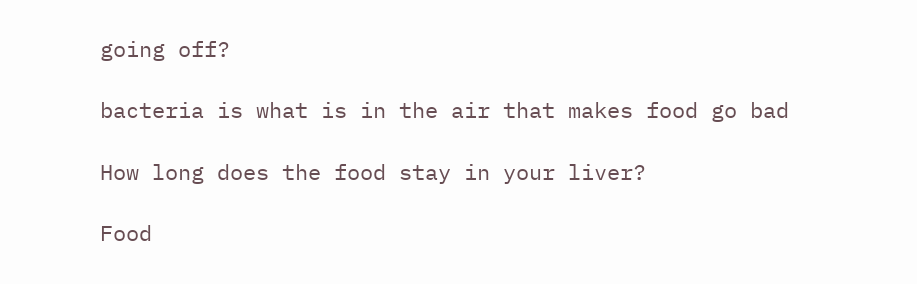going off?

bacteria is what is in the air that makes food go bad

How long does the food stay in your liver?

Food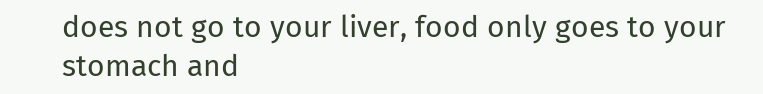does not go to your liver, food only goes to your stomach and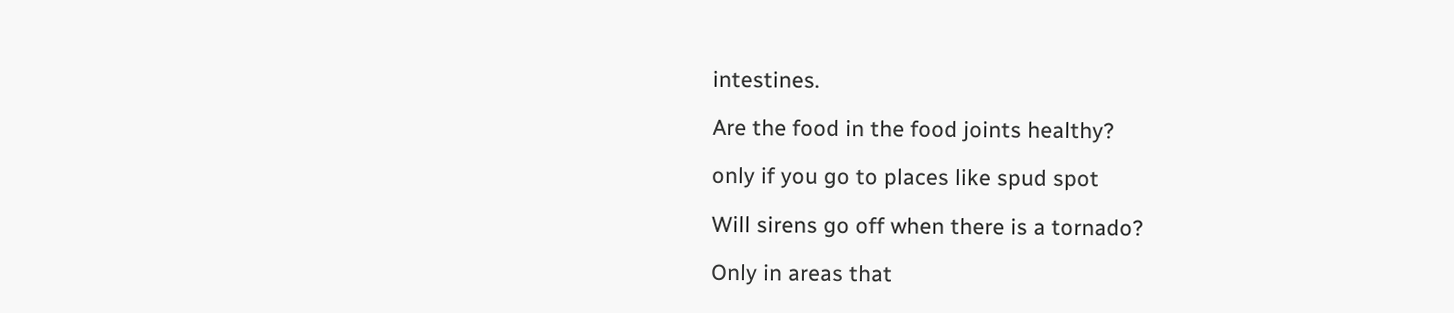intestines.

Are the food in the food joints healthy?

only if you go to places like spud spot

Will sirens go off when there is a tornado?

Only in areas that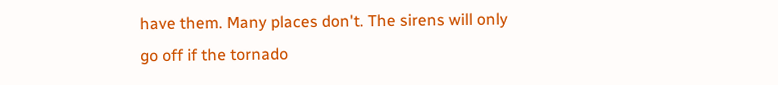have them. Many places don't. The sirens will only go off if the tornado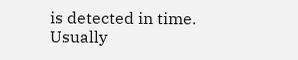is detected in time. Usually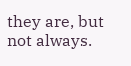they are, but not always.